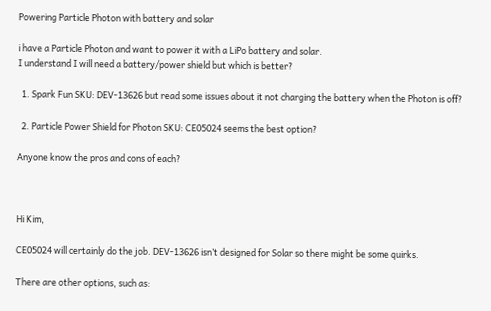Powering Particle Photon with battery and solar

i have a Particle Photon and want to power it with a LiPo battery and solar.
I understand I will need a battery/power shield but which is better?

  1. Spark Fun SKU: DEV-13626 but read some issues about it not charging the battery when the Photon is off?

  2. Particle Power Shield for Photon SKU: CE05024 seems the best option?

Anyone know the pros and cons of each?



Hi Kim,

CE05024 will certainly do the job. DEV-13626 isn’t designed for Solar so there might be some quirks.

There are other options, such as: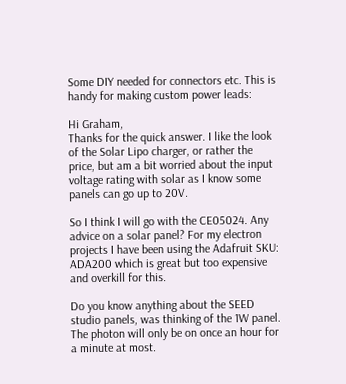Some DIY needed for connectors etc. This is handy for making custom power leads:

Hi Graham,
Thanks for the quick answer. I like the look of the Solar Lipo charger, or rather the price, but am a bit worried about the input voltage rating with solar as I know some panels can go up to 20V.

So I think I will go with the CE05024. Any advice on a solar panel? For my electron projects I have been using the Adafruit SKU: ADA200 which is great but too expensive and overkill for this.

Do you know anything about the SEED studio panels, was thinking of the 1W panel. The photon will only be on once an hour for a minute at most.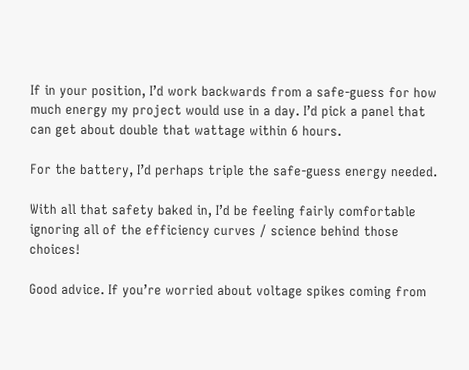If in your position, I’d work backwards from a safe-guess for how much energy my project would use in a day. I’d pick a panel that can get about double that wattage within 6 hours.

For the battery, I’d perhaps triple the safe-guess energy needed.

With all that safety baked in, I’d be feeling fairly comfortable ignoring all of the efficiency curves / science behind those choices!

Good advice. If you’re worried about voltage spikes coming from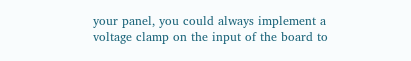your panel, you could always implement a voltage clamp on the input of the board to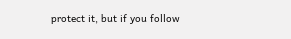protect it, but if you follow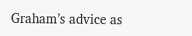Graham’s advice as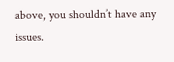above, you shouldn’t have any issues.